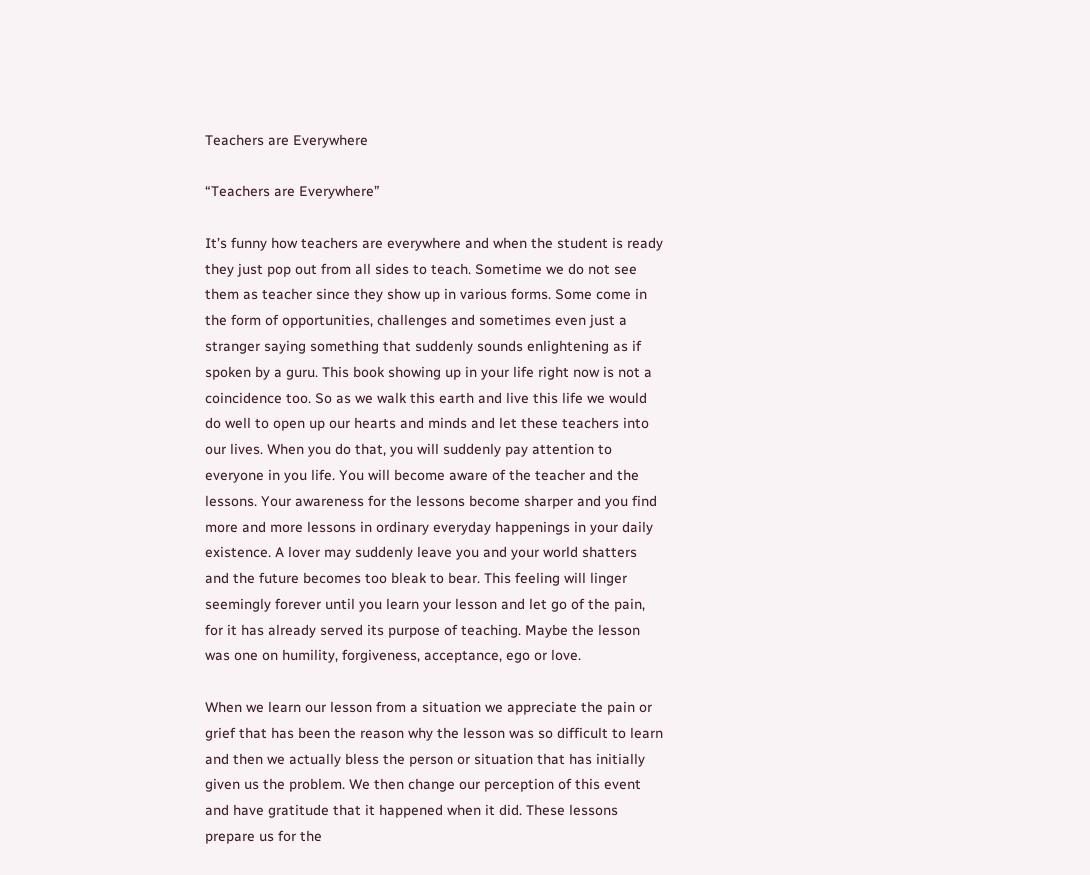Teachers are Everywhere

“Teachers are Everywhere”

It’s funny how teachers are everywhere and when the student is ready they just pop out from all sides to teach. Sometime we do not see them as teacher since they show up in various forms. Some come in the form of opportunities, challenges and sometimes even just a stranger saying something that suddenly sounds enlightening as if spoken by a guru. This book showing up in your life right now is not a coincidence too. So as we walk this earth and live this life we would do well to open up our hearts and minds and let these teachers into our lives. When you do that, you will suddenly pay attention to everyone in you life. You will become aware of the teacher and the lessons. Your awareness for the lessons become sharper and you find more and more lessons in ordinary everyday happenings in your daily existence. A lover may suddenly leave you and your world shatters and the future becomes too bleak to bear. This feeling will linger seemingly forever until you learn your lesson and let go of the pain, for it has already served its purpose of teaching. Maybe the lesson was one on humility, forgiveness, acceptance, ego or love.

When we learn our lesson from a situation we appreciate the pain or grief that has been the reason why the lesson was so difficult to learn and then we actually bless the person or situation that has initially given us the problem. We then change our perception of this event and have gratitude that it happened when it did. These lessons prepare us for the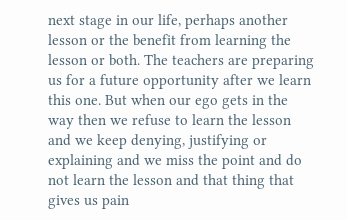next stage in our life, perhaps another lesson or the benefit from learning the lesson or both. The teachers are preparing us for a future opportunity after we learn this one. But when our ego gets in the way then we refuse to learn the lesson and we keep denying, justifying or explaining and we miss the point and do not learn the lesson and that thing that gives us pain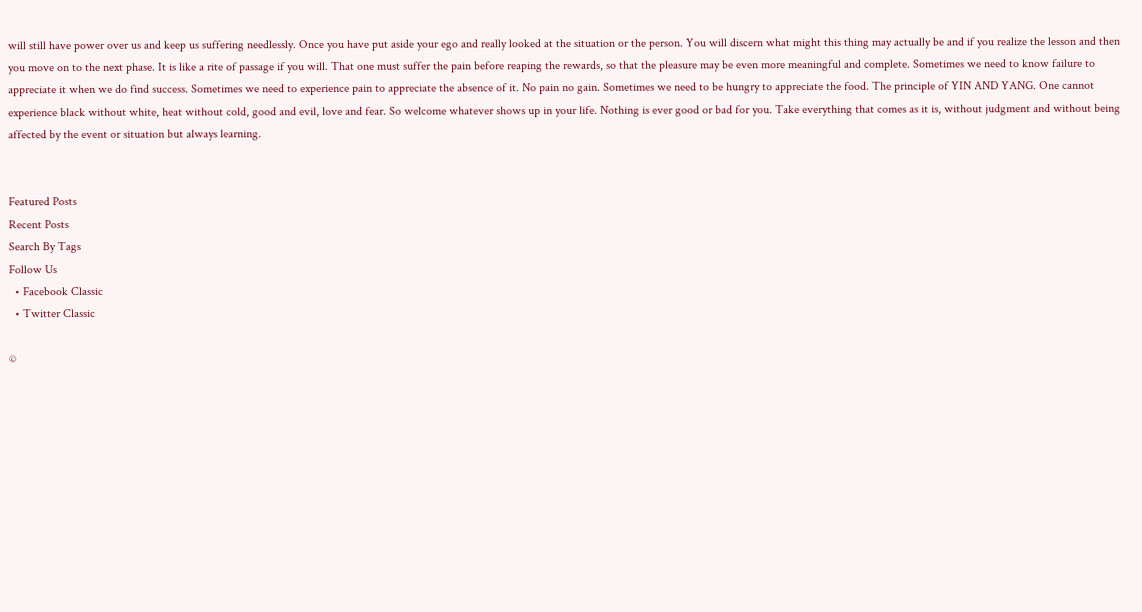will still have power over us and keep us suffering needlessly. Once you have put aside your ego and really looked at the situation or the person. You will discern what might this thing may actually be and if you realize the lesson and then you move on to the next phase. It is like a rite of passage if you will. That one must suffer the pain before reaping the rewards, so that the pleasure may be even more meaningful and complete. Sometimes we need to know failure to appreciate it when we do find success. Sometimes we need to experience pain to appreciate the absence of it. No pain no gain. Sometimes we need to be hungry to appreciate the food. The principle of YIN AND YANG. One cannot experience black without white, heat without cold, good and evil, love and fear. So welcome whatever shows up in your life. Nothing is ever good or bad for you. Take everything that comes as it is, without judgment and without being affected by the event or situation but always learning.


Featured Posts
Recent Posts
Search By Tags
Follow Us
  • Facebook Classic
  • Twitter Classic

©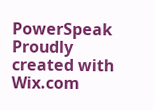PowerSpeak Proudly created with Wix.com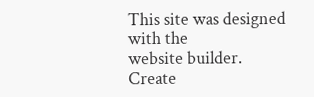This site was designed with the
website builder. Create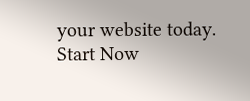your website today.
Start Now